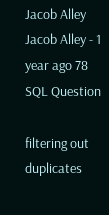Jacob Alley Jacob Alley - 1 year ago 78
SQL Question

filtering out duplicates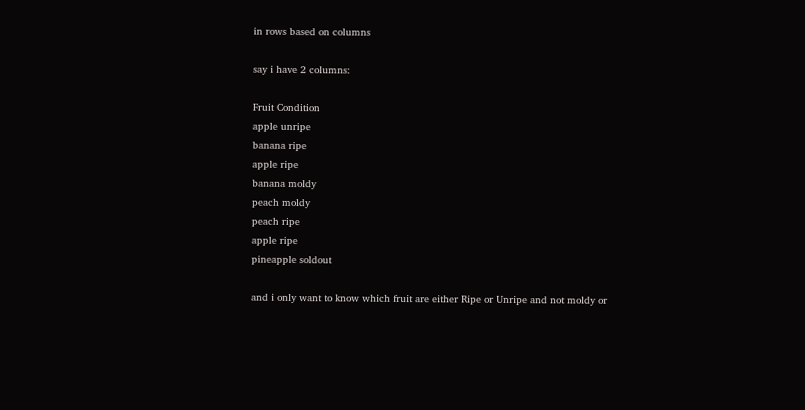in rows based on columns

say i have 2 columns:

Fruit Condition
apple unripe
banana ripe
apple ripe
banana moldy
peach moldy
peach ripe
apple ripe
pineapple soldout

and i only want to know which fruit are either Ripe or Unripe and not moldy or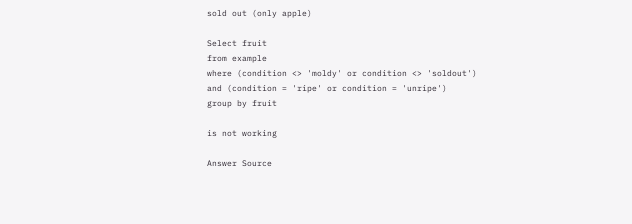sold out (only apple)

Select fruit
from example
where (condition <> 'moldy' or condition <> 'soldout')
and (condition = 'ripe' or condition = 'unripe')
group by fruit

is not working

Answer Source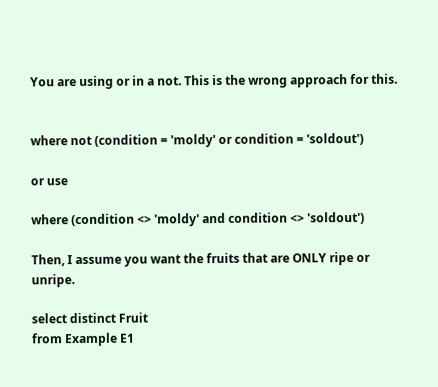You are using or in a not. This is the wrong approach for this.


where not (condition = 'moldy' or condition = 'soldout')

or use

where (condition <> 'moldy' and condition <> 'soldout')

Then, I assume you want the fruits that are ONLY ripe or unripe.

select distinct Fruit
from Example E1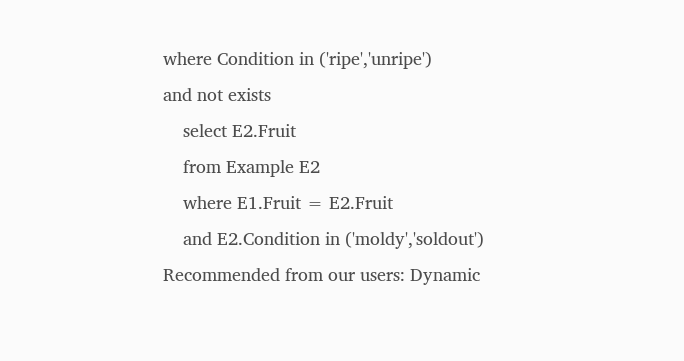where Condition in ('ripe','unripe')
and not exists
    select E2.Fruit
    from Example E2
    where E1.Fruit = E2.Fruit
    and E2.Condition in ('moldy','soldout')
Recommended from our users: Dynamic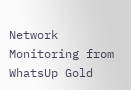Network Monitoring from WhatsUp Gold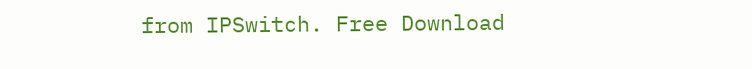from IPSwitch. Free Download